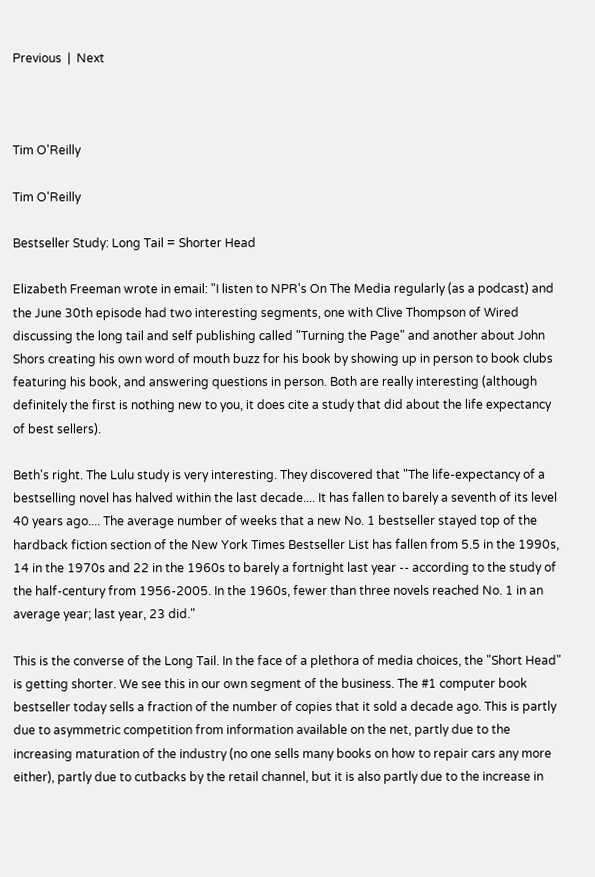Previous  |  Next



Tim O'Reilly

Tim O'Reilly

Bestseller Study: Long Tail = Shorter Head

Elizabeth Freeman wrote in email: "I listen to NPR's On The Media regularly (as a podcast) and the June 30th episode had two interesting segments, one with Clive Thompson of Wired discussing the long tail and self publishing called "Turning the Page" and another about John Shors creating his own word of mouth buzz for his book by showing up in person to book clubs featuring his book, and answering questions in person. Both are really interesting (although definitely the first is nothing new to you, it does cite a study that did about the life expectancy of best sellers).

Beth's right. The Lulu study is very interesting. They discovered that "The life-expectancy of a bestselling novel has halved within the last decade.... It has fallen to barely a seventh of its level 40 years ago.... The average number of weeks that a new No. 1 bestseller stayed top of the hardback fiction section of the New York Times Bestseller List has fallen from 5.5 in the 1990s, 14 in the 1970s and 22 in the 1960s to barely a fortnight last year -- according to the study of the half-century from 1956-2005. In the 1960s, fewer than three novels reached No. 1 in an average year; last year, 23 did."

This is the converse of the Long Tail. In the face of a plethora of media choices, the "Short Head" is getting shorter. We see this in our own segment of the business. The #1 computer book bestseller today sells a fraction of the number of copies that it sold a decade ago. This is partly due to asymmetric competition from information available on the net, partly due to the increasing maturation of the industry (no one sells many books on how to repair cars any more either), partly due to cutbacks by the retail channel, but it is also partly due to the increase in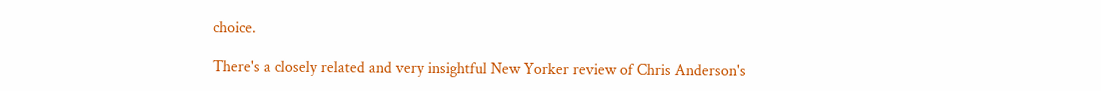choice.

There's a closely related and very insightful New Yorker review of Chris Anderson's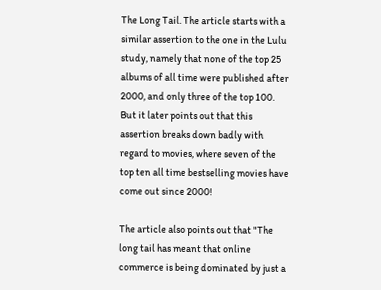The Long Tail. The article starts with a similar assertion to the one in the Lulu study, namely that none of the top 25 albums of all time were published after 2000, and only three of the top 100. But it later points out that this assertion breaks down badly with regard to movies, where seven of the top ten all time bestselling movies have come out since 2000!

The article also points out that "The long tail has meant that online commerce is being dominated by just a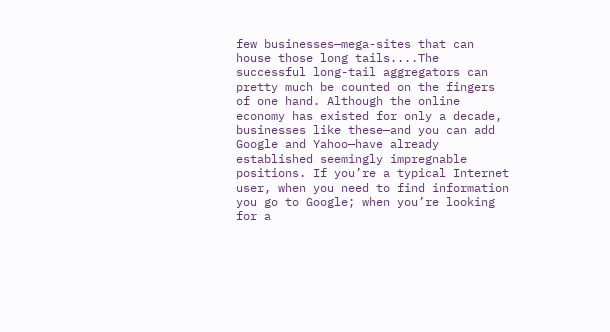few businesses—mega-sites that can house those long tails....The successful long-tail aggregators can pretty much be counted on the fingers of one hand. Although the online economy has existed for only a decade, businesses like these—and you can add Google and Yahoo—have already established seemingly impregnable positions. If you’re a typical Internet user, when you need to find information you go to Google; when you’re looking for a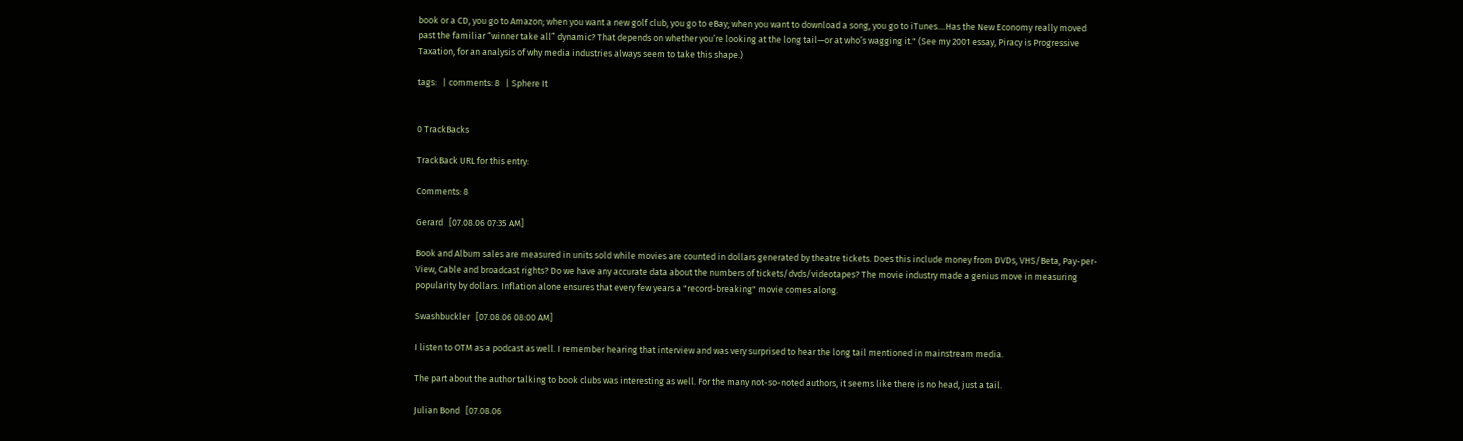book or a CD, you go to Amazon; when you want a new golf club, you go to eBay; when you want to download a song, you go to iTunes....Has the New Economy really moved past the familiar “winner take all” dynamic? That depends on whether you’re looking at the long tail—or at who’s wagging it." (See my 2001 essay, Piracy is Progressive Taxation, for an analysis of why media industries always seem to take this shape.)

tags:   | comments: 8   | Sphere It


0 TrackBacks

TrackBack URL for this entry:

Comments: 8

Gerard   [07.08.06 07:35 AM]

Book and Album sales are measured in units sold while movies are counted in dollars generated by theatre tickets. Does this include money from DVDs, VHS/Beta, Pay-per-View, Cable and broadcast rights? Do we have any accurate data about the numbers of tickets/dvds/videotapes? The movie industry made a genius move in measuring popularity by dollars. Inflation alone ensures that every few years a "record-breaking" movie comes along.

Swashbuckler   [07.08.06 08:00 AM]

I listen to OTM as a podcast as well. I remember hearing that interview and was very surprised to hear the long tail mentioned in mainstream media.

The part about the author talking to book clubs was interesting as well. For the many not-so-noted authors, it seems like there is no head, just a tail.

Julian Bond   [07.08.06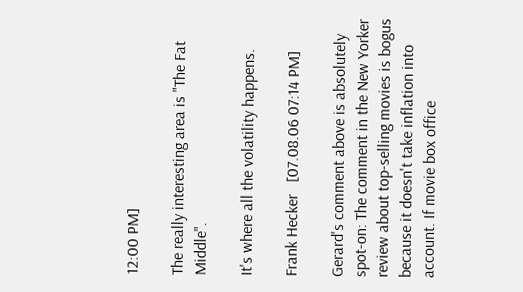12:00 PM]

The really interesting area is "The Fat Middle".

It's where all the volatility happens.

Frank Hecker   [07.08.06 07:14 PM]

Gerard's comment above is absolutely spot-on: The comment in the New Yorker review about top-selling movies is bogus because it doesn't take inflation into account. If movie box office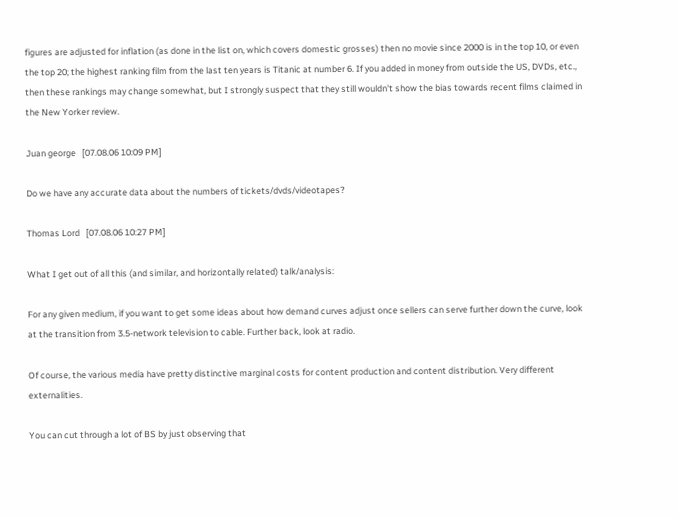figures are adjusted for inflation (as done in the list on, which covers domestic grosses) then no movie since 2000 is in the top 10, or even the top 20; the highest ranking film from the last ten years is Titanic at number 6. If you added in money from outside the US, DVDs, etc., then these rankings may change somewhat, but I strongly suspect that they still wouldn't show the bias towards recent films claimed in the New Yorker review.

Juan george   [07.08.06 10:09 PM]

Do we have any accurate data about the numbers of tickets/dvds/videotapes?

Thomas Lord   [07.08.06 10:27 PM]

What I get out of all this (and similar, and horizontally related) talk/analysis:

For any given medium, if you want to get some ideas about how demand curves adjust once sellers can serve further down the curve, look at the transition from 3.5-network television to cable. Further back, look at radio.

Of course, the various media have pretty distinctive marginal costs for content production and content distribution. Very different externalities.

You can cut through a lot of BS by just observing that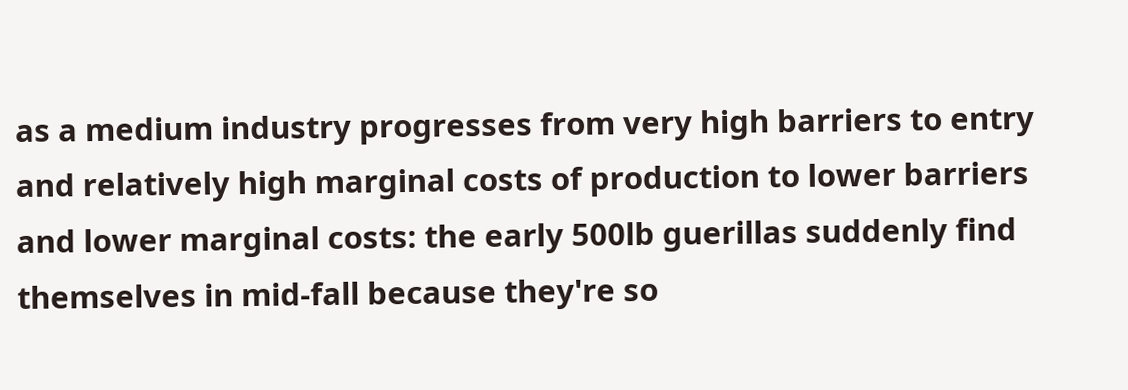as a medium industry progresses from very high barriers to entry and relatively high marginal costs of production to lower barriers and lower marginal costs: the early 500lb guerillas suddenly find themselves in mid-fall because they're so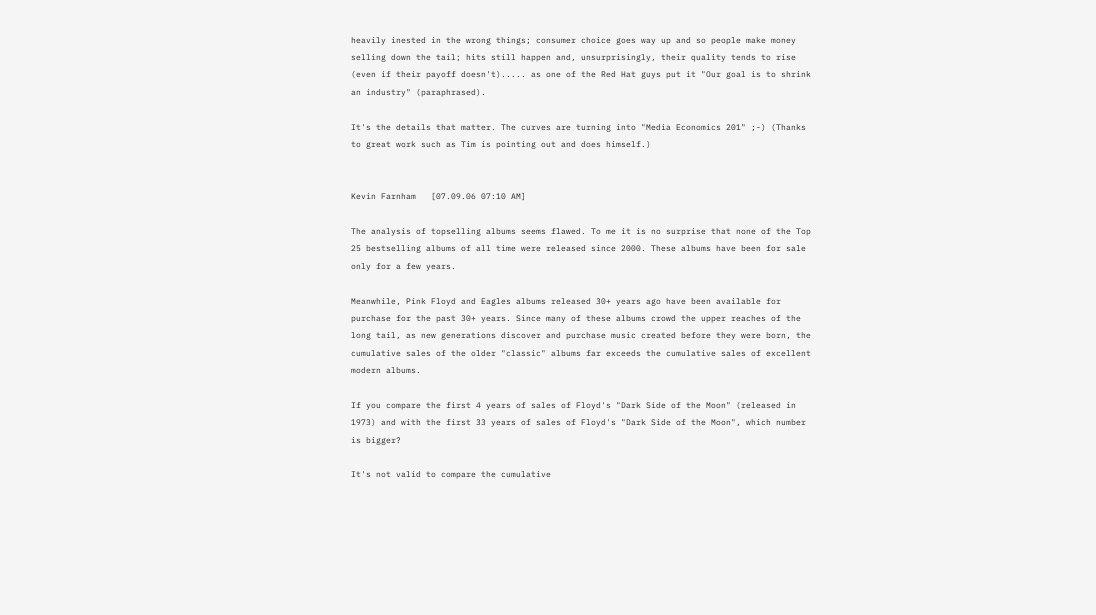heavily inested in the wrong things; consumer choice goes way up and so people make money selling down the tail; hits still happen and, unsurprisingly, their quality tends to rise (even if their payoff doesn't)..... as one of the Red Hat guys put it "Our goal is to shrink an industry" (paraphrased).

It's the details that matter. The curves are turning into "Media Economics 201" ;-) (Thanks to great work such as Tim is pointing out and does himself.)


Kevin Farnham   [07.09.06 07:10 AM]

The analysis of topselling albums seems flawed. To me it is no surprise that none of the Top 25 bestselling albums of all time were released since 2000. These albums have been for sale only for a few years.

Meanwhile, Pink Floyd and Eagles albums released 30+ years ago have been available for purchase for the past 30+ years. Since many of these albums crowd the upper reaches of the long tail, as new generations discover and purchase music created before they were born, the cumulative sales of the older "classic" albums far exceeds the cumulative sales of excellent modern albums.

If you compare the first 4 years of sales of Floyd's "Dark Side of the Moon" (released in 1973) and with the first 33 years of sales of Floyd's "Dark Side of the Moon", which number is bigger?

It's not valid to compare the cumulative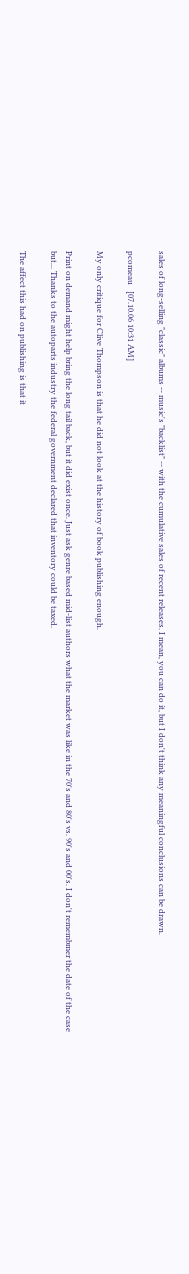sales of long-selling "classic" albums -- music's "backlist" -- with the cumulative sales of recent releases. I mean, you can do it, but I don't think any meaningful conclusions can be drawn.

pcomeau   [07.10.06 10:31 AM]

My only critique for Clive Thompson is that he did not look at the history of book publishing enough.

Print on demand might help bring the long tail back, but it did exist once. Just ask genre based mid-list authors what the market was like in the 70's and 80's vs. 90's and 00's. I don't remembmer the date of the case but... Thanks to the autoparts industry the federal government declared that inventory could be taxed.

The affect this had on publishing is that it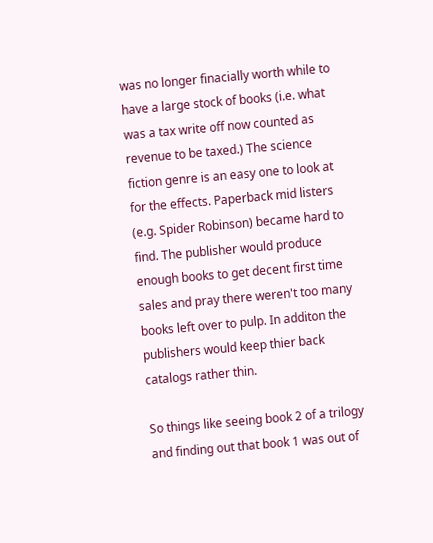was no longer finacially worth while to have a large stock of books (i.e. what was a tax write off now counted as revenue to be taxed.) The science fiction genre is an easy one to look at for the effects. Paperback mid listers (e.g. Spider Robinson) became hard to find. The publisher would produce enough books to get decent first time sales and pray there weren't too many books left over to pulp. In additon the publishers would keep thier back catalogs rather thin.

So things like seeing book 2 of a trilogy and finding out that book 1 was out of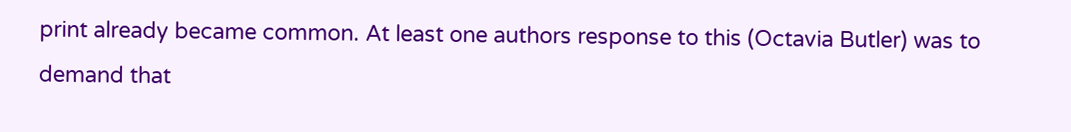print already became common. At least one authors response to this (Octavia Butler) was to demand that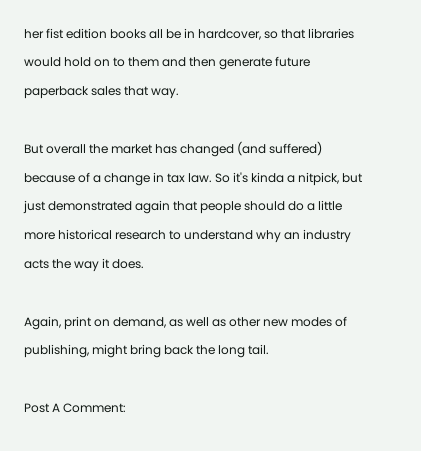her fist edition books all be in hardcover, so that libraries would hold on to them and then generate future paperback sales that way.

But overall the market has changed (and suffered) because of a change in tax law. So it's kinda a nitpick, but just demonstrated again that people should do a little more historical research to understand why an industry acts the way it does.

Again, print on demand, as well as other new modes of publishing, might bring back the long tail.

Post A Comment: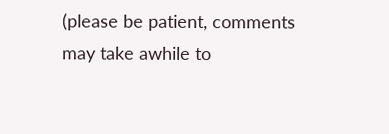(please be patient, comments may take awhile to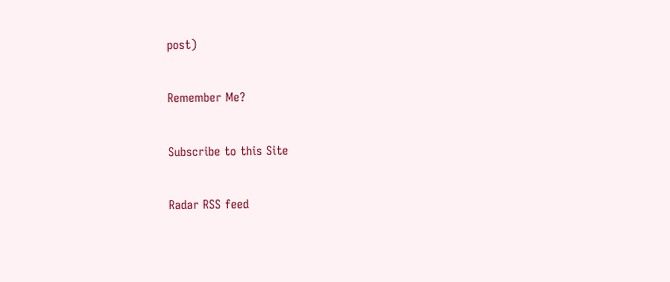post)

Remember Me?

Subscribe to this Site

Radar RSS feed